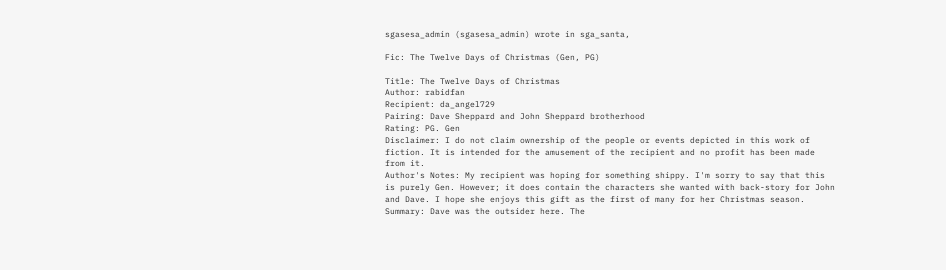sgasesa_admin (sgasesa_admin) wrote in sga_santa,

Fic: The Twelve Days of Christmas (Gen, PG)

Title: The Twelve Days of Christmas
Author: rabidfan
Recipient: da_angel729
Pairing: Dave Sheppard and John Sheppard brotherhood
Rating: PG. Gen
Disclaimer: I do not claim ownership of the people or events depicted in this work of fiction. It is intended for the amusement of the recipient and no profit has been made from it.
Author's Notes: My recipient was hoping for something shippy. I'm sorry to say that this is purely Gen. However; it does contain the characters she wanted with back-story for John and Dave. I hope she enjoys this gift as the first of many for her Christmas season.
Summary: Dave was the outsider here. The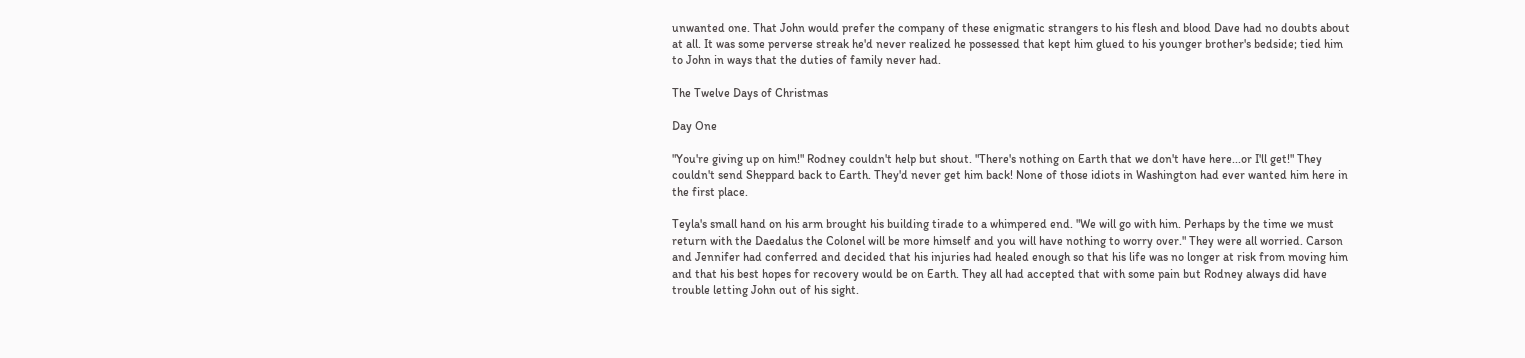unwanted one. That John would prefer the company of these enigmatic strangers to his flesh and blood Dave had no doubts about at all. It was some perverse streak he'd never realized he possessed that kept him glued to his younger brother's bedside; tied him to John in ways that the duties of family never had.

The Twelve Days of Christmas

Day One

"You're giving up on him!" Rodney couldn't help but shout. "There's nothing on Earth that we don't have here...or I'll get!" They couldn't send Sheppard back to Earth. They'd never get him back! None of those idiots in Washington had ever wanted him here in the first place.

Teyla's small hand on his arm brought his building tirade to a whimpered end. "We will go with him. Perhaps by the time we must return with the Daedalus the Colonel will be more himself and you will have nothing to worry over." They were all worried. Carson and Jennifer had conferred and decided that his injuries had healed enough so that his life was no longer at risk from moving him and that his best hopes for recovery would be on Earth. They all had accepted that with some pain but Rodney always did have trouble letting John out of his sight.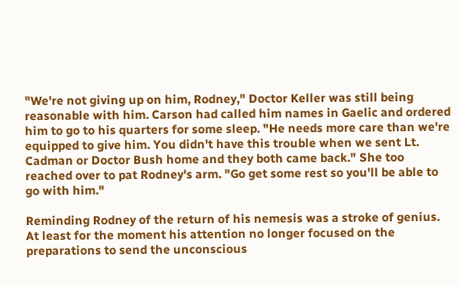"We're not giving up on him, Rodney," Doctor Keller was still being reasonable with him. Carson had called him names in Gaelic and ordered him to go to his quarters for some sleep. "He needs more care than we're equipped to give him. You didn't have this trouble when we sent Lt. Cadman or Doctor Bush home and they both came back." She too reached over to pat Rodney's arm. "Go get some rest so you'll be able to go with him."

Reminding Rodney of the return of his nemesis was a stroke of genius. At least for the moment his attention no longer focused on the preparations to send the unconscious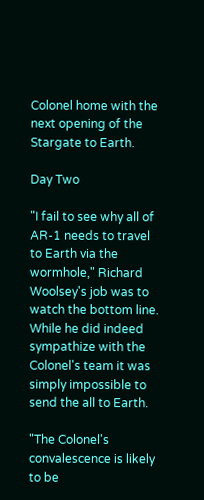Colonel home with the next opening of the Stargate to Earth.

Day Two

"I fail to see why all of AR-1 needs to travel to Earth via the wormhole," Richard Woolsey's job was to watch the bottom line. While he did indeed sympathize with the Colonel's team it was simply impossible to send the all to Earth.

"The Colonel's convalescence is likely to be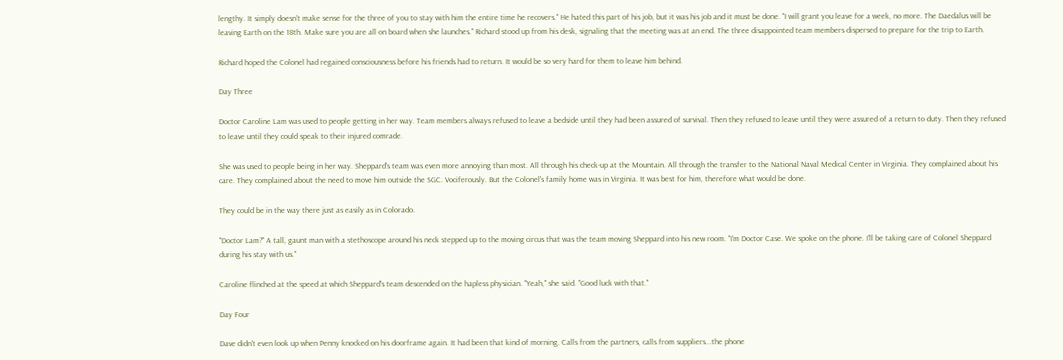lengthy. It simply doesn't make sense for the three of you to stay with him the entire time he recovers." He hated this part of his job, but it was his job and it must be done. "I will grant you leave for a week, no more. The Daedalus will be leaving Earth on the 18th. Make sure you are all on board when she launches." Richard stood up from his desk, signaling that the meeting was at an end. The three disappointed team members dispersed to prepare for the trip to Earth.

Richard hoped the Colonel had regained consciousness before his friends had to return. It would be so very hard for them to leave him behind.

Day Three

Doctor Caroline Lam was used to people getting in her way. Team members always refused to leave a bedside until they had been assured of survival. Then they refused to leave until they were assured of a return to duty. Then they refused to leave until they could speak to their injured comrade.

She was used to people being in her way. Sheppard's team was even more annoying than most. All through his check-up at the Mountain. All through the transfer to the National Naval Medical Center in Virginia. They complained about his care. They complained about the need to move him outside the SGC. Vociferously. But the Colonel's family home was in Virginia. It was best for him, therefore what would be done.

They could be in the way there just as easily as in Colorado.

"Doctor Lam?" A tall, gaunt man with a stethoscope around his neck stepped up to the moving circus that was the team moving Sheppard into his new room. "I'm Doctor Case. We spoke on the phone. I'll be taking care of Colonel Sheppard during his stay with us."

Caroline flinched at the speed at which Sheppard's team descended on the hapless physician. "Yeah," she said. "Good luck with that."

Day Four

Dave didn't even look up when Penny knocked on his doorframe again. It had been that kind of morning. Calls from the partners, calls from suppliers...the phone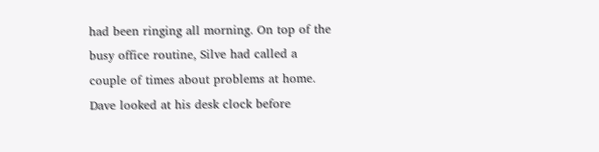had been ringing all morning. On top of the busy office routine, Silve had called a couple of times about problems at home. Dave looked at his desk clock before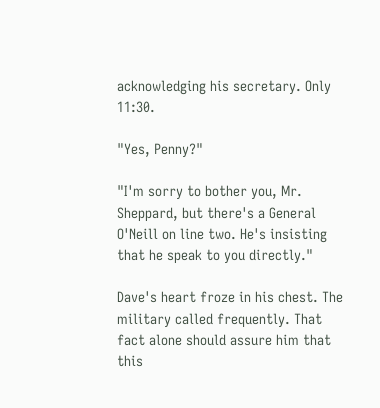acknowledging his secretary. Only 11:30.

"Yes, Penny?"

"I'm sorry to bother you, Mr. Sheppard, but there's a General O'Neill on line two. He's insisting that he speak to you directly."

Dave's heart froze in his chest. The military called frequently. That fact alone should assure him that this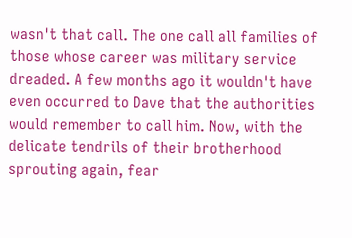wasn't that call. The one call all families of those whose career was military service dreaded. A few months ago it wouldn't have even occurred to Dave that the authorities would remember to call him. Now, with the delicate tendrils of their brotherhood sprouting again, fear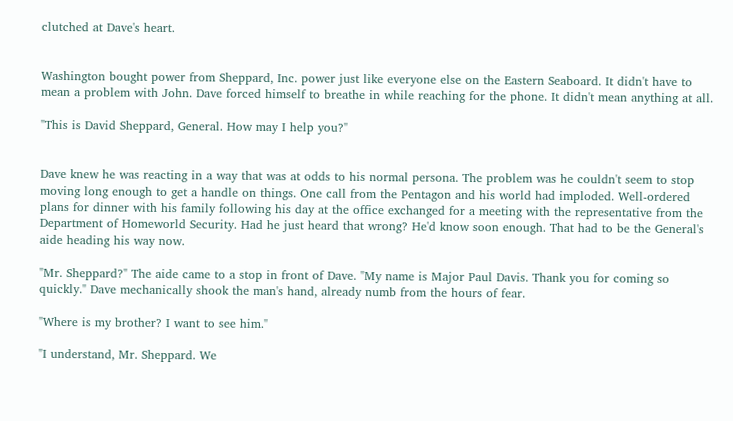clutched at Dave's heart.


Washington bought power from Sheppard, Inc. power just like everyone else on the Eastern Seaboard. It didn't have to mean a problem with John. Dave forced himself to breathe in while reaching for the phone. It didn't mean anything at all.

"This is David Sheppard, General. How may I help you?"


Dave knew he was reacting in a way that was at odds to his normal persona. The problem was he couldn't seem to stop moving long enough to get a handle on things. One call from the Pentagon and his world had imploded. Well-ordered plans for dinner with his family following his day at the office exchanged for a meeting with the representative from the Department of Homeworld Security. Had he just heard that wrong? He'd know soon enough. That had to be the General's aide heading his way now.

"Mr. Sheppard?" The aide came to a stop in front of Dave. "My name is Major Paul Davis. Thank you for coming so quickly." Dave mechanically shook the man's hand, already numb from the hours of fear.

"Where is my brother? I want to see him."

"I understand, Mr. Sheppard. We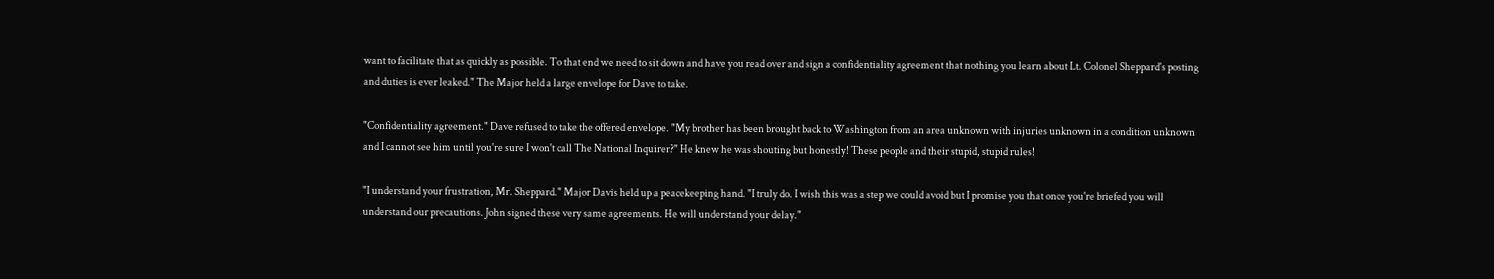want to facilitate that as quickly as possible. To that end we need to sit down and have you read over and sign a confidentiality agreement that nothing you learn about Lt. Colonel Sheppard's posting and duties is ever leaked." The Major held a large envelope for Dave to take.

"Confidentiality agreement." Dave refused to take the offered envelope. "My brother has been brought back to Washington from an area unknown with injuries unknown in a condition unknown and I cannot see him until you're sure I won't call The National Inquirer?" He knew he was shouting but honestly! These people and their stupid, stupid rules!

"I understand your frustration, Mr. Sheppard." Major Davis held up a peacekeeping hand. "I truly do. I wish this was a step we could avoid but I promise you that once you're briefed you will understand our precautions. John signed these very same agreements. He will understand your delay."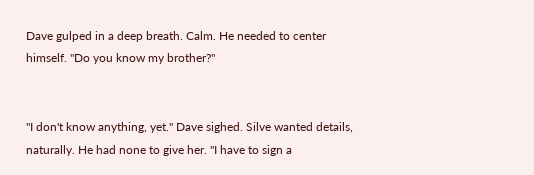Dave gulped in a deep breath. Calm. He needed to center himself. "Do you know my brother?"


"I don't know anything, yet." Dave sighed. Silve wanted details, naturally. He had none to give her. "I have to sign a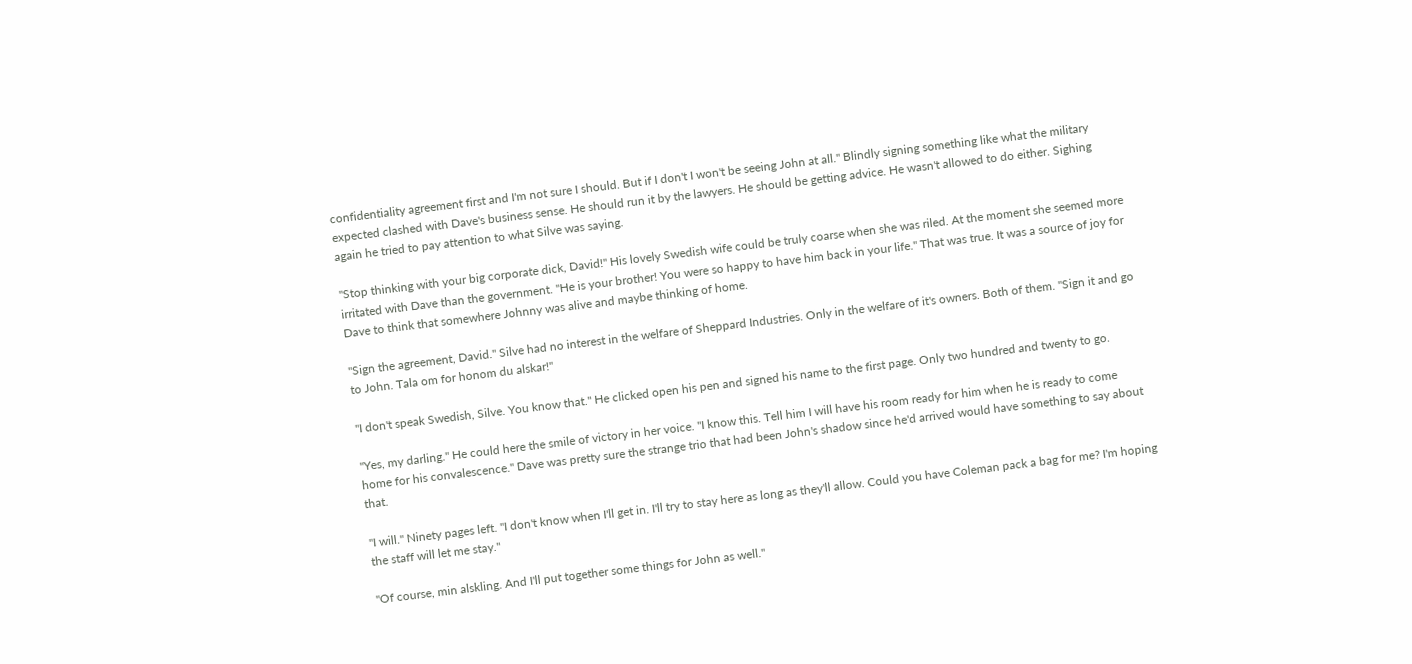confidentiality agreement first and I'm not sure I should. But if I don't I won't be seeing John at all." Blindly signing something like what the military expected clashed with Dave's business sense. He should run it by the lawyers. He should be getting advice. He wasn't allowed to do either. Sighing again he tried to pay attention to what Silve was saying.

"Stop thinking with your big corporate dick, David!" His lovely Swedish wife could be truly coarse when she was riled. At the moment she seemed more irritated with Dave than the government. "He is your brother! You were so happy to have him back in your life." That was true. It was a source of joy for Dave to think that somewhere Johnny was alive and maybe thinking of home.

"Sign the agreement, David." Silve had no interest in the welfare of Sheppard Industries. Only in the welfare of it's owners. Both of them. "Sign it and go to John. Tala om for honom du alskar!"

"I don't speak Swedish, Silve. You know that." He clicked open his pen and signed his name to the first page. Only two hundred and twenty to go.

"Yes, my darling." He could here the smile of victory in her voice. "I know this. Tell him I will have his room ready for him when he is ready to come home for his convalescence." Dave was pretty sure the strange trio that had been John's shadow since he'd arrived would have something to say about that.

"I will." Ninety pages left. "I don't know when I'll get in. I'll try to stay here as long as they'll allow. Could you have Coleman pack a bag for me? I'm hoping the staff will let me stay."

"Of course, min alskling. And I'll put together some things for John as well."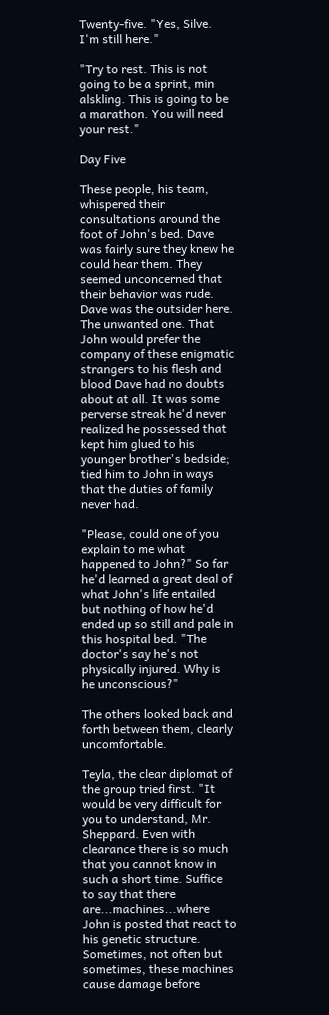Twenty-five. "Yes, Silve. I'm still here."

"Try to rest. This is not going to be a sprint, min alskling. This is going to be a marathon. You will need your rest."

Day Five

These people, his team, whispered their consultations around the foot of John's bed. Dave was fairly sure they knew he could hear them. They seemed unconcerned that their behavior was rude. Dave was the outsider here. The unwanted one. That John would prefer the company of these enigmatic strangers to his flesh and blood Dave had no doubts about at all. It was some perverse streak he'd never realized he possessed that kept him glued to his younger brother's bedside; tied him to John in ways that the duties of family never had.

"Please, could one of you explain to me what happened to John?" So far he'd learned a great deal of what John's life entailed but nothing of how he'd ended up so still and pale in this hospital bed. "The doctor's say he's not physically injured. Why is he unconscious?"

The others looked back and forth between them, clearly uncomfortable.

Teyla, the clear diplomat of the group tried first. "It would be very difficult for you to understand, Mr. Sheppard. Even with clearance there is so much that you cannot know in such a short time. Suffice to say that there are...machines...where John is posted that react to his genetic structure. Sometimes, not often but sometimes, these machines cause damage before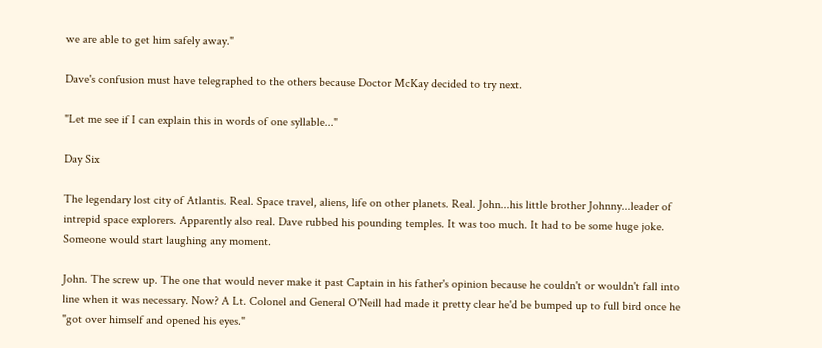we are able to get him safely away."

Dave's confusion must have telegraphed to the others because Doctor McKay decided to try next.

"Let me see if I can explain this in words of one syllable..."

Day Six

The legendary lost city of Atlantis. Real. Space travel, aliens, life on other planets. Real. John...his little brother Johnny...leader of intrepid space explorers. Apparently also real. Dave rubbed his pounding temples. It was too much. It had to be some huge joke. Someone would start laughing any moment.

John. The screw up. The one that would never make it past Captain in his father's opinion because he couldn't or wouldn't fall into line when it was necessary. Now? A Lt. Colonel and General O'Neill had made it pretty clear he'd be bumped up to full bird once he "got over himself and opened his eyes."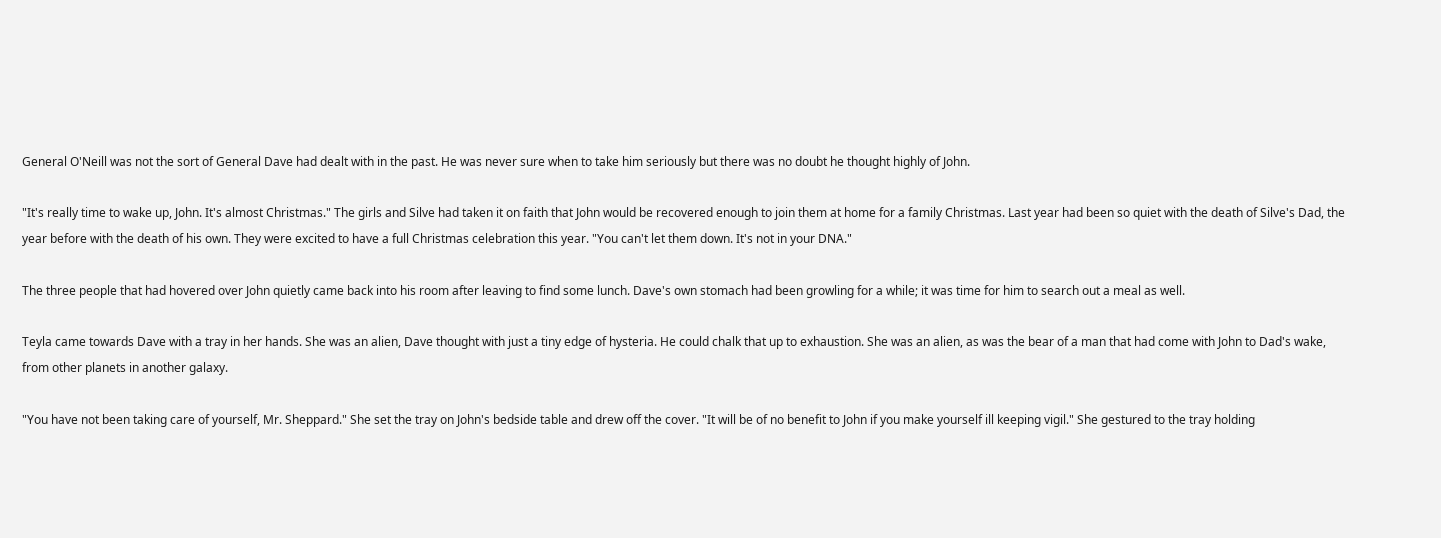General O'Neill was not the sort of General Dave had dealt with in the past. He was never sure when to take him seriously but there was no doubt he thought highly of John.

"It's really time to wake up, John. It's almost Christmas." The girls and Silve had taken it on faith that John would be recovered enough to join them at home for a family Christmas. Last year had been so quiet with the death of Silve's Dad, the year before with the death of his own. They were excited to have a full Christmas celebration this year. "You can't let them down. It's not in your DNA."

The three people that had hovered over John quietly came back into his room after leaving to find some lunch. Dave's own stomach had been growling for a while; it was time for him to search out a meal as well.

Teyla came towards Dave with a tray in her hands. She was an alien, Dave thought with just a tiny edge of hysteria. He could chalk that up to exhaustion. She was an alien, as was the bear of a man that had come with John to Dad's wake, from other planets in another galaxy.

"You have not been taking care of yourself, Mr. Sheppard." She set the tray on John's bedside table and drew off the cover. "It will be of no benefit to John if you make yourself ill keeping vigil." She gestured to the tray holding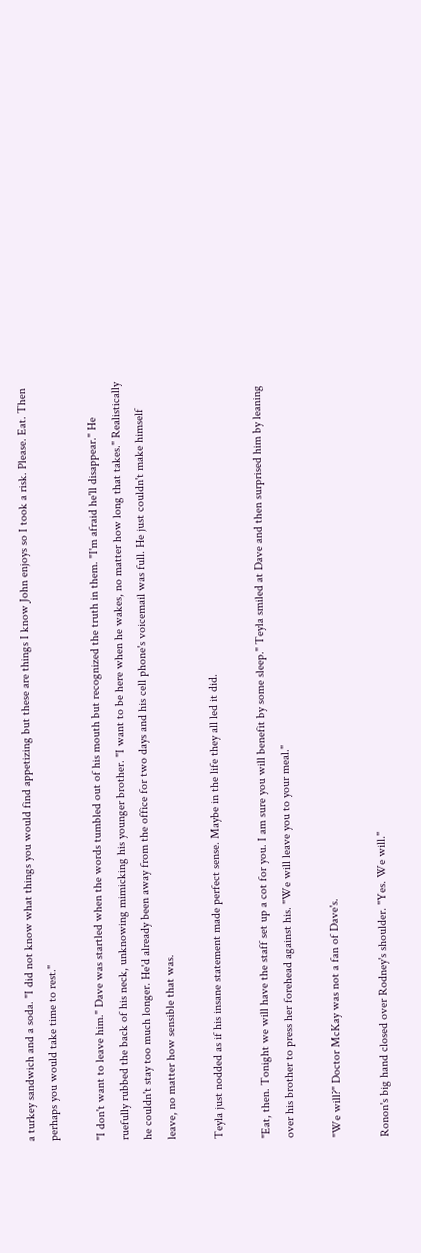a turkey sandwich and a soda. "I did not know what things you would find appetizing but these are things I know John enjoys so I took a risk. Please. Eat. Then perhaps you would take time to rest."

"I don't want to leave him." Dave was startled when the words tumbled out of his mouth but recognized the truth in them. "I'm afraid he'll disappear." He ruefully rubbed the back of his neck, unknowing mimicking his younger brother. "I want to be here when he wakes, no matter how long that takes." Realistically he couldn't stay too much longer. He'd already been away from the office for two days and his cell phone's voicemail was full. He just couldn't make himself leave, no matter how sensible that was.

Teyla just nodded as if his insane statement made perfect sense. Maybe in the life they all led it did.

"Eat, then. Tonight we will have the staff set up a cot for you. I am sure you will benefit by some sleep." Teyla smiled at Dave and then surprised him by leaning over his brother to press her forehead against his. "We will leave you to your meal."

"We will?" Doctor McKay was not a fan of Dave's.

Ronon's big hand closed over Rodney's shoulder. "Yes. We will."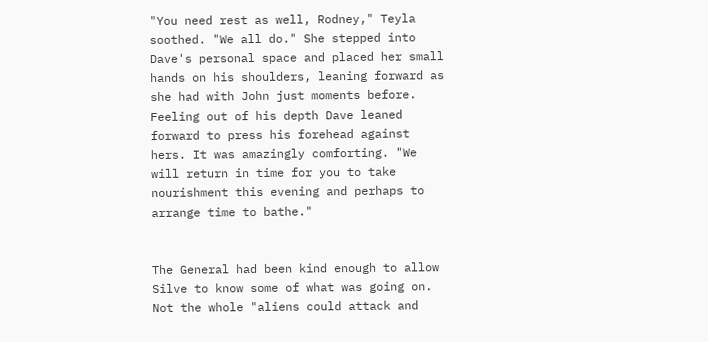"You need rest as well, Rodney," Teyla soothed. "We all do." She stepped into Dave's personal space and placed her small hands on his shoulders, leaning forward as she had with John just moments before. Feeling out of his depth Dave leaned forward to press his forehead against hers. It was amazingly comforting. "We will return in time for you to take nourishment this evening and perhaps to arrange time to bathe."


The General had been kind enough to allow Silve to know some of what was going on. Not the whole "aliens could attack and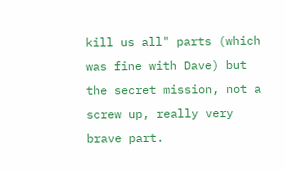kill us all" parts (which was fine with Dave) but the secret mission, not a screw up, really very brave part.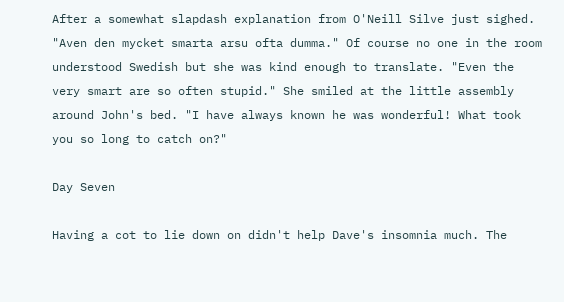After a somewhat slapdash explanation from O'Neill Silve just sighed. "Aven den mycket smarta arsu ofta dumma." Of course no one in the room understood Swedish but she was kind enough to translate. "Even the very smart are so often stupid." She smiled at the little assembly around John's bed. "I have always known he was wonderful! What took you so long to catch on?"

Day Seven

Having a cot to lie down on didn't help Dave's insomnia much. The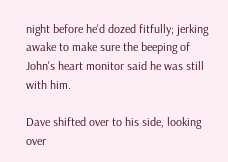night before he'd dozed fitfully; jerking awake to make sure the beeping of John's heart monitor said he was still with him.

Dave shifted over to his side, looking over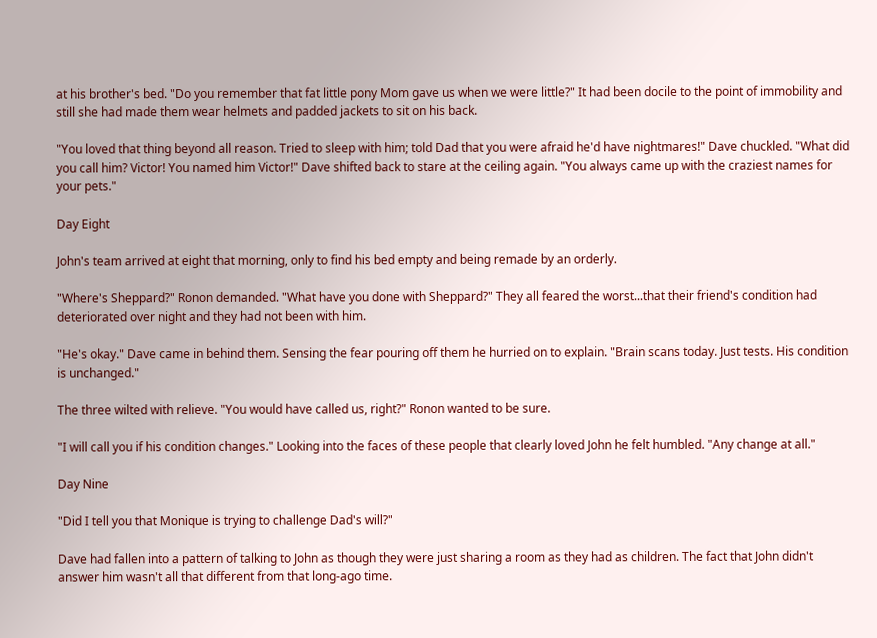at his brother's bed. "Do you remember that fat little pony Mom gave us when we were little?" It had been docile to the point of immobility and still she had made them wear helmets and padded jackets to sit on his back.

"You loved that thing beyond all reason. Tried to sleep with him; told Dad that you were afraid he'd have nightmares!" Dave chuckled. "What did you call him? Victor! You named him Victor!" Dave shifted back to stare at the ceiling again. "You always came up with the craziest names for your pets."

Day Eight

John's team arrived at eight that morning, only to find his bed empty and being remade by an orderly.

"Where's Sheppard?" Ronon demanded. "What have you done with Sheppard?" They all feared the worst...that their friend's condition had deteriorated over night and they had not been with him.

"He's okay." Dave came in behind them. Sensing the fear pouring off them he hurried on to explain. "Brain scans today. Just tests. His condition is unchanged."

The three wilted with relieve. "You would have called us, right?" Ronon wanted to be sure.

"I will call you if his condition changes." Looking into the faces of these people that clearly loved John he felt humbled. "Any change at all."

Day Nine

"Did I tell you that Monique is trying to challenge Dad's will?"

Dave had fallen into a pattern of talking to John as though they were just sharing a room as they had as children. The fact that John didn't answer him wasn't all that different from that long-ago time.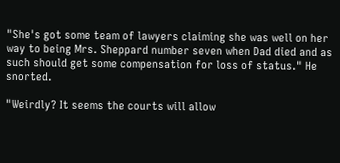"She's got some team of lawyers claiming she was well on her way to being Mrs. Sheppard number seven when Dad died and as such should get some compensation for loss of status." He snorted.

"Weirdly? It seems the courts will allow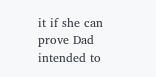it if she can prove Dad intended to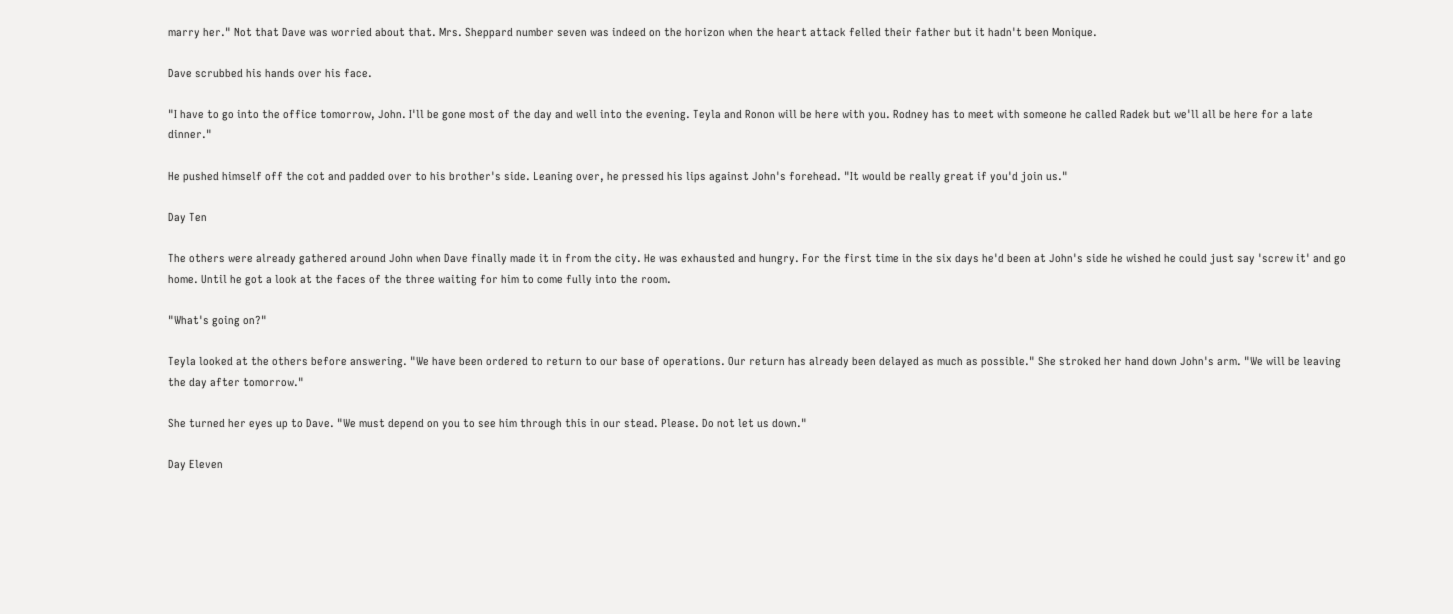marry her." Not that Dave was worried about that. Mrs. Sheppard number seven was indeed on the horizon when the heart attack felled their father but it hadn't been Monique.

Dave scrubbed his hands over his face.

"I have to go into the office tomorrow, John. I'll be gone most of the day and well into the evening. Teyla and Ronon will be here with you. Rodney has to meet with someone he called Radek but we'll all be here for a late dinner."

He pushed himself off the cot and padded over to his brother's side. Leaning over, he pressed his lips against John's forehead. "It would be really great if you'd join us."

Day Ten

The others were already gathered around John when Dave finally made it in from the city. He was exhausted and hungry. For the first time in the six days he'd been at John's side he wished he could just say 'screw it' and go home. Until he got a look at the faces of the three waiting for him to come fully into the room.

"What's going on?"

Teyla looked at the others before answering. "We have been ordered to return to our base of operations. Our return has already been delayed as much as possible." She stroked her hand down John's arm. "We will be leaving the day after tomorrow."

She turned her eyes up to Dave. "We must depend on you to see him through this in our stead. Please. Do not let us down."

Day Eleven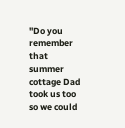"Do you remember that summer cottage Dad took us too so we could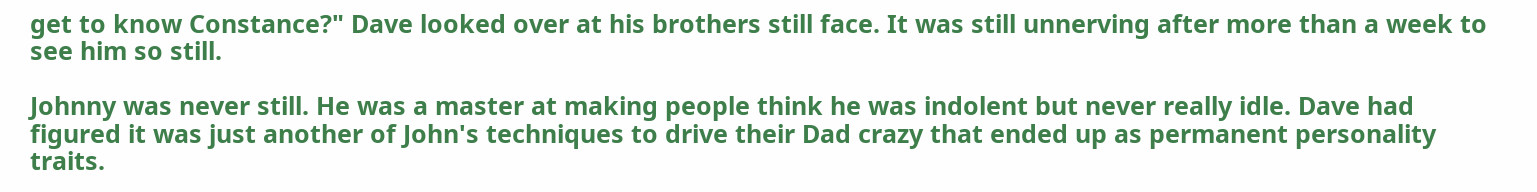get to know Constance?" Dave looked over at his brothers still face. It was still unnerving after more than a week to see him so still.

Johnny was never still. He was a master at making people think he was indolent but never really idle. Dave had figured it was just another of John's techniques to drive their Dad crazy that ended up as permanent personality traits.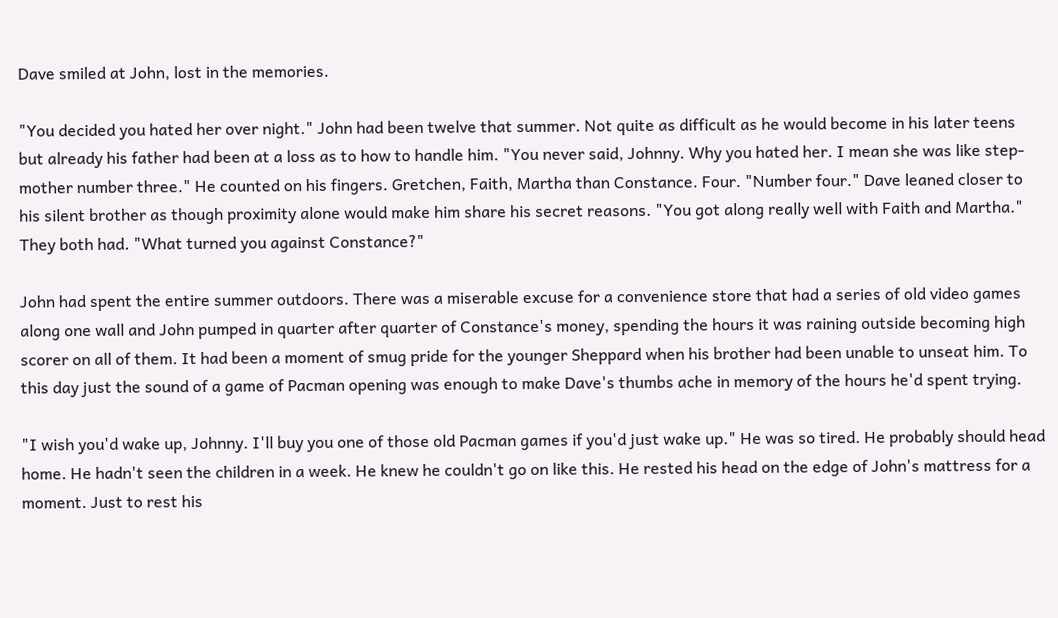Dave smiled at John, lost in the memories.

"You decided you hated her over night." John had been twelve that summer. Not quite as difficult as he would become in his later teens but already his father had been at a loss as to how to handle him. "You never said, Johnny. Why you hated her. I mean she was like step-mother number three." He counted on his fingers. Gretchen, Faith, Martha than Constance. Four. "Number four." Dave leaned closer to his silent brother as though proximity alone would make him share his secret reasons. "You got along really well with Faith and Martha." They both had. "What turned you against Constance?"

John had spent the entire summer outdoors. There was a miserable excuse for a convenience store that had a series of old video games along one wall and John pumped in quarter after quarter of Constance's money, spending the hours it was raining outside becoming high scorer on all of them. It had been a moment of smug pride for the younger Sheppard when his brother had been unable to unseat him. To this day just the sound of a game of Pacman opening was enough to make Dave's thumbs ache in memory of the hours he'd spent trying.

"I wish you'd wake up, Johnny. I'll buy you one of those old Pacman games if you'd just wake up." He was so tired. He probably should head home. He hadn't seen the children in a week. He knew he couldn't go on like this. He rested his head on the edge of John's mattress for a moment. Just to rest his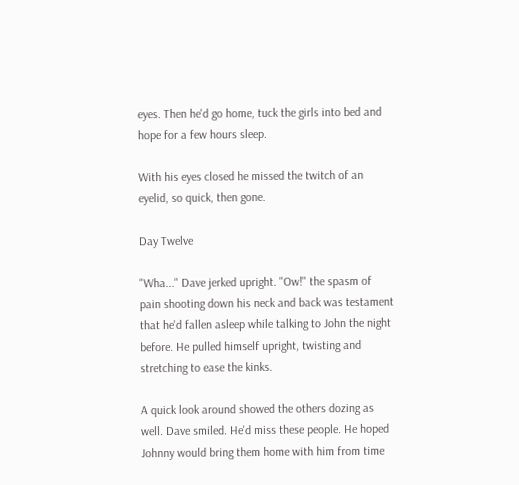eyes. Then he'd go home, tuck the girls into bed and hope for a few hours sleep.

With his eyes closed he missed the twitch of an eyelid, so quick, then gone.

Day Twelve

"Wha..." Dave jerked upright. "Ow!" the spasm of pain shooting down his neck and back was testament that he'd fallen asleep while talking to John the night before. He pulled himself upright, twisting and stretching to ease the kinks.

A quick look around showed the others dozing as well. Dave smiled. He'd miss these people. He hoped Johnny would bring them home with him from time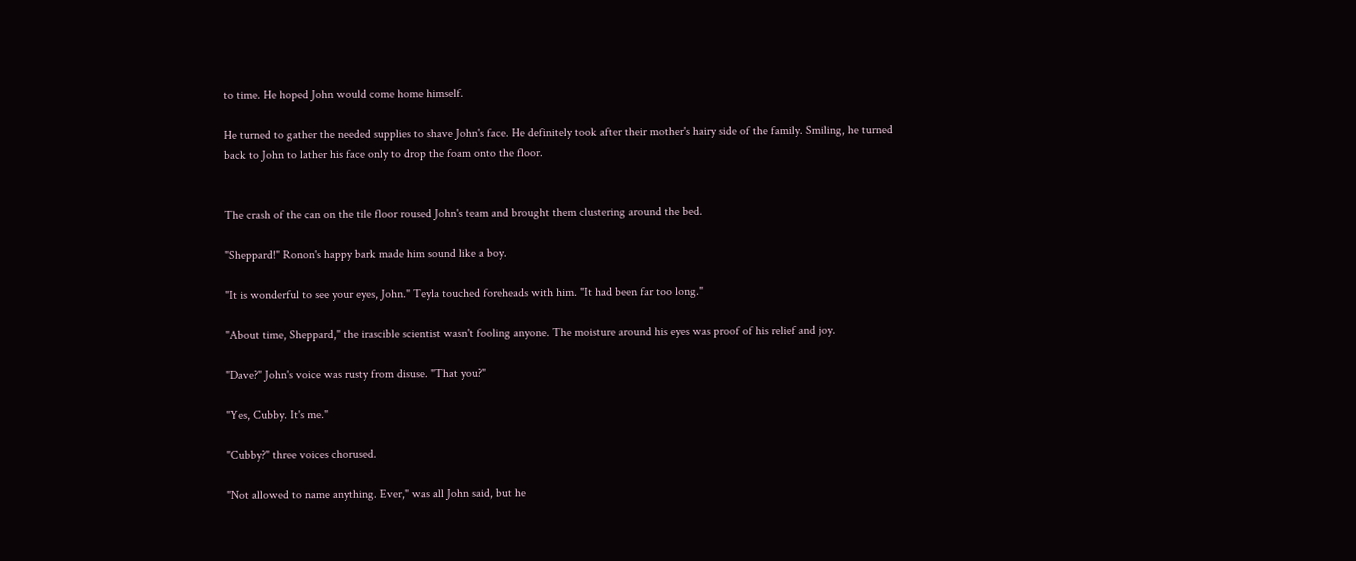to time. He hoped John would come home himself.

He turned to gather the needed supplies to shave John's face. He definitely took after their mother's hairy side of the family. Smiling, he turned back to John to lather his face only to drop the foam onto the floor.


The crash of the can on the tile floor roused John's team and brought them clustering around the bed.

"Sheppard!" Ronon's happy bark made him sound like a boy.

"It is wonderful to see your eyes, John." Teyla touched foreheads with him. "It had been far too long."

"About time, Sheppard," the irascible scientist wasn't fooling anyone. The moisture around his eyes was proof of his relief and joy.

"Dave?" John's voice was rusty from disuse. "That you?"

"Yes, Cubby. It's me."

"Cubby?" three voices chorused.

"Not allowed to name anything. Ever," was all John said, but he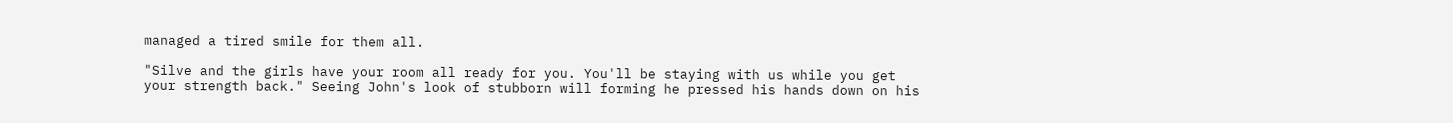managed a tired smile for them all.

"Silve and the girls have your room all ready for you. You'll be staying with us while you get your strength back." Seeing John's look of stubborn will forming he pressed his hands down on his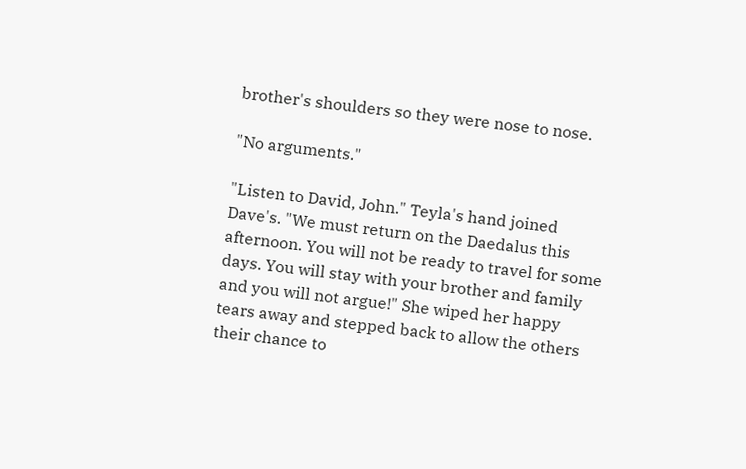brother's shoulders so they were nose to nose.

"No arguments."

"Listen to David, John." Teyla's hand joined Dave's. "We must return on the Daedalus this afternoon. You will not be ready to travel for some days. You will stay with your brother and family and you will not argue!" She wiped her happy tears away and stepped back to allow the others their chance to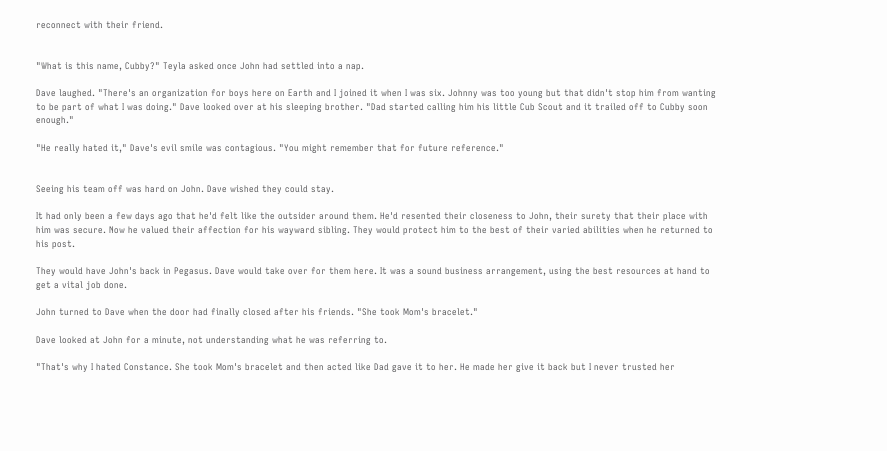reconnect with their friend.


"What is this name, Cubby?" Teyla asked once John had settled into a nap.

Dave laughed. "There's an organization for boys here on Earth and I joined it when I was six. Johnny was too young but that didn't stop him from wanting to be part of what I was doing." Dave looked over at his sleeping brother. "Dad started calling him his little Cub Scout and it trailed off to Cubby soon enough."

"He really hated it," Dave's evil smile was contagious. "You might remember that for future reference."


Seeing his team off was hard on John. Dave wished they could stay.

It had only been a few days ago that he'd felt like the outsider around them. He'd resented their closeness to John, their surety that their place with him was secure. Now he valued their affection for his wayward sibling. They would protect him to the best of their varied abilities when he returned to his post.

They would have John's back in Pegasus. Dave would take over for them here. It was a sound business arrangement, using the best resources at hand to get a vital job done.

John turned to Dave when the door had finally closed after his friends. "She took Mom's bracelet."

Dave looked at John for a minute, not understanding what he was referring to.

"That's why I hated Constance. She took Mom's bracelet and then acted like Dad gave it to her. He made her give it back but I never trusted her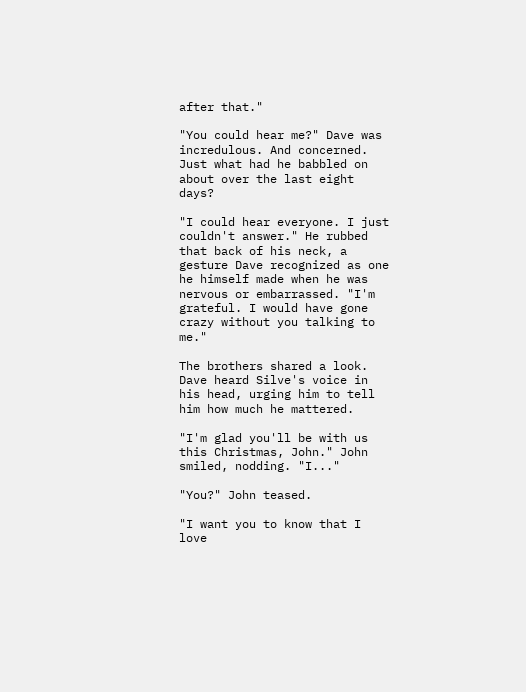after that."

"You could hear me?" Dave was incredulous. And concerned. Just what had he babbled on about over the last eight days?

"I could hear everyone. I just couldn't answer." He rubbed that back of his neck, a gesture Dave recognized as one he himself made when he was nervous or embarrassed. "I'm grateful. I would have gone crazy without you talking to me."

The brothers shared a look. Dave heard Silve's voice in his head, urging him to tell him how much he mattered.

"I'm glad you'll be with us this Christmas, John." John smiled, nodding. "I..."

"You?" John teased.

"I want you to know that I love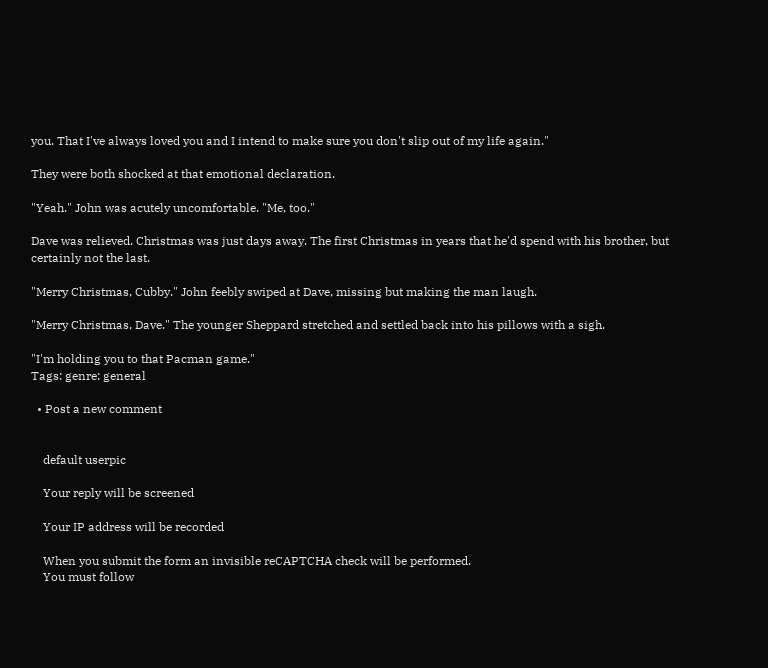you. That I've always loved you and I intend to make sure you don't slip out of my life again."

They were both shocked at that emotional declaration.

"Yeah." John was acutely uncomfortable. "Me, too."

Dave was relieved. Christmas was just days away. The first Christmas in years that he'd spend with his brother, but certainly not the last.

"Merry Christmas, Cubby." John feebly swiped at Dave, missing but making the man laugh.

"Merry Christmas, Dave." The younger Sheppard stretched and settled back into his pillows with a sigh.

"I'm holding you to that Pacman game."
Tags: genre: general

  • Post a new comment


    default userpic

    Your reply will be screened

    Your IP address will be recorded

    When you submit the form an invisible reCAPTCHA check will be performed.
    You must follow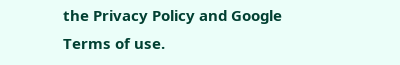the Privacy Policy and Google Terms of use.